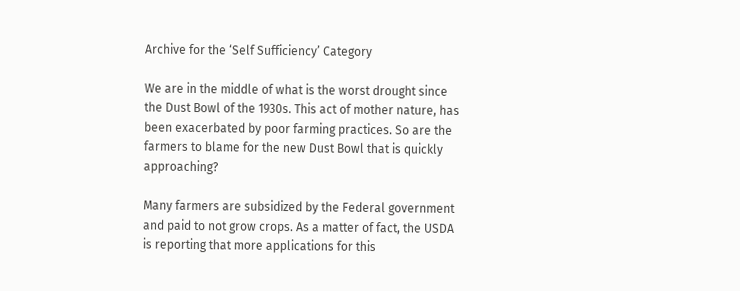Archive for the ‘Self Sufficiency’ Category

We are in the middle of what is the worst drought since the Dust Bowl of the 1930s. This act of mother nature, has been exacerbated by poor farming practices. So are the farmers to blame for the new Dust Bowl that is quickly approaching?

Many farmers are subsidized by the Federal government and paid to not grow crops. As a matter of fact, the USDA is reporting that more applications for this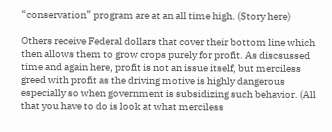“conservation” program are at an all time high. (Story here)

Others receive Federal dollars that cover their bottom line which then allows them to grow crops purely for profit. As discsussed time and again here, profit is not an issue itself, but merciless greed with profit as the driving motive is highly dangerous especially so when government is subsidizing such behavior. (All that you have to do is look at what merciless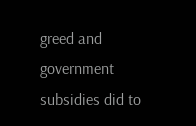greed and government subsidies did to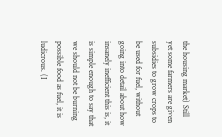the housing market) Still yet some farmers are given subsidies to grow crops to be used for fuel, without going into detail about how insanely inefficient this is, it is simple enough to say that we should not be burning possible food as fuel, it is ludicrous. (I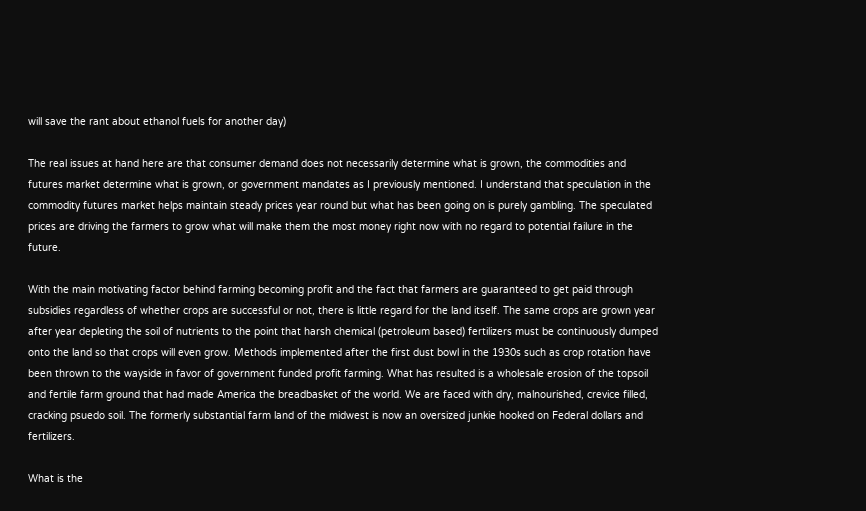will save the rant about ethanol fuels for another day)

The real issues at hand here are that consumer demand does not necessarily determine what is grown, the commodities and futures market determine what is grown, or government mandates as I previously mentioned. I understand that speculation in the commodity futures market helps maintain steady prices year round but what has been going on is purely gambling. The speculated prices are driving the farmers to grow what will make them the most money right now with no regard to potential failure in the future.

With the main motivating factor behind farming becoming profit and the fact that farmers are guaranteed to get paid through subsidies regardless of whether crops are successful or not, there is little regard for the land itself. The same crops are grown year after year depleting the soil of nutrients to the point that harsh chemical (petroleum based) fertilizers must be continuously dumped onto the land so that crops will even grow. Methods implemented after the first dust bowl in the 1930s such as crop rotation have been thrown to the wayside in favor of government funded profit farming. What has resulted is a wholesale erosion of the topsoil and fertile farm ground that had made America the breadbasket of the world. We are faced with dry, malnourished, crevice filled, cracking psuedo soil. The formerly substantial farm land of the midwest is now an oversized junkie hooked on Federal dollars and fertilizers.

What is the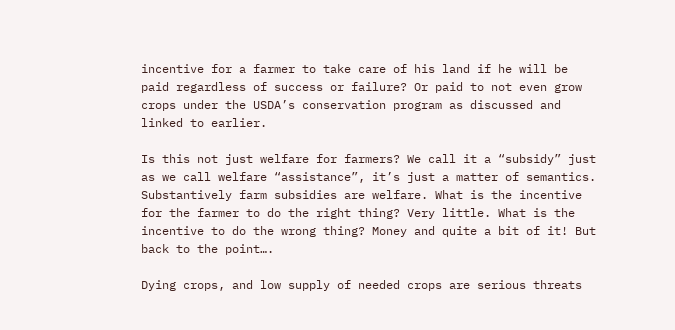incentive for a farmer to take care of his land if he will be paid regardless of success or failure? Or paid to not even grow crops under the USDA’s conservation program as discussed and linked to earlier.

Is this not just welfare for farmers? We call it a “subsidy” just as we call welfare “assistance”, it’s just a matter of semantics. Substantively farm subsidies are welfare. What is the incentive for the farmer to do the right thing? Very little. What is the incentive to do the wrong thing? Money and quite a bit of it! But back to the point….

Dying crops, and low supply of needed crops are serious threats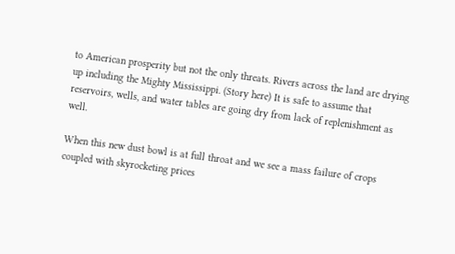to American prosperity but not the only threats. Rivers across the land are drying up including the Mighty Mississippi. (Story here) It is safe to assume that reservoirs, wells, and water tables are going dry from lack of replenishment as well.

When this new dust bowl is at full throat and we see a mass failure of crops coupled with skyrocketing prices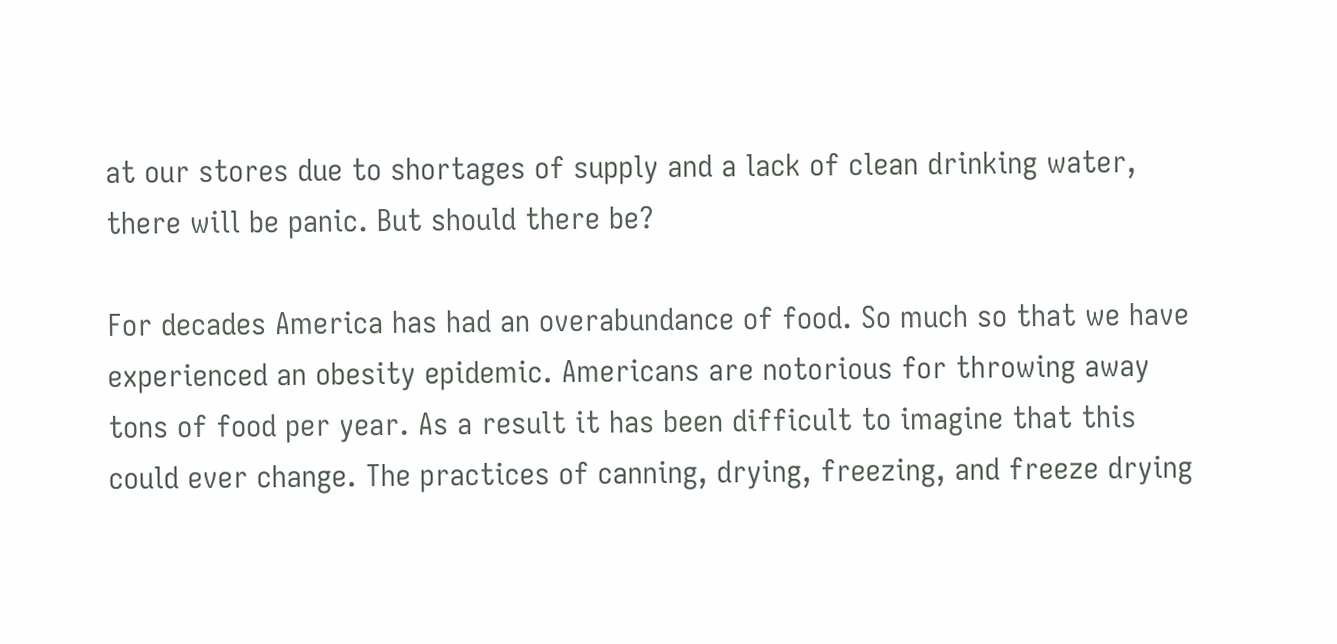at our stores due to shortages of supply and a lack of clean drinking water, there will be panic. But should there be?

For decades America has had an overabundance of food. So much so that we have experienced an obesity epidemic. Americans are notorious for throwing away tons of food per year. As a result it has been difficult to imagine that this could ever change. The practices of canning, drying, freezing, and freeze drying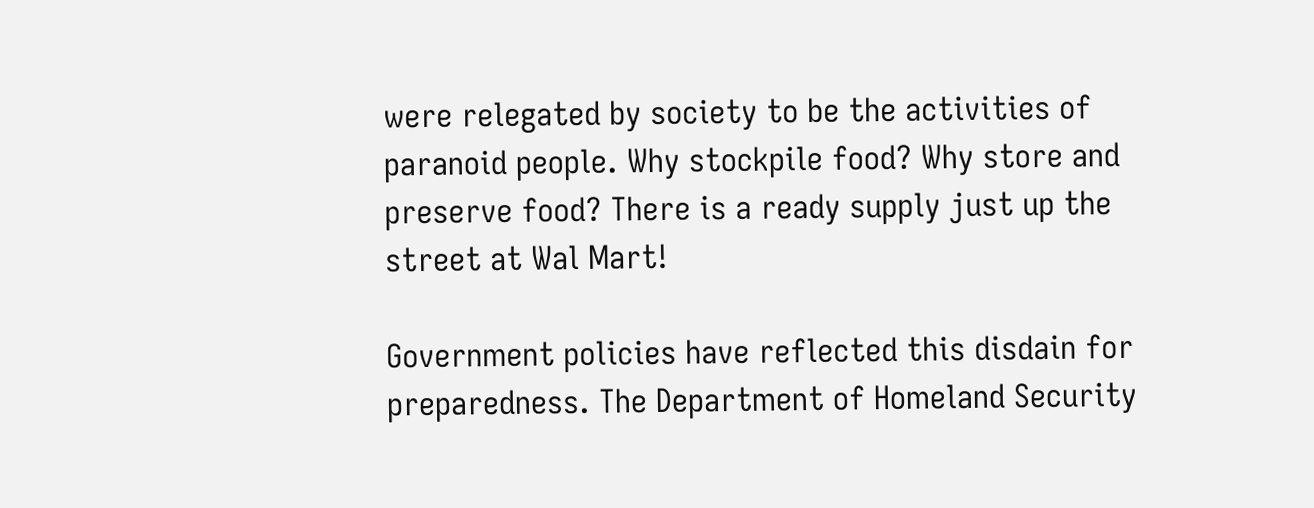were relegated by society to be the activities of paranoid people. Why stockpile food? Why store and preserve food? There is a ready supply just up the street at Wal Mart!

Government policies have reflected this disdain for preparedness. The Department of Homeland Security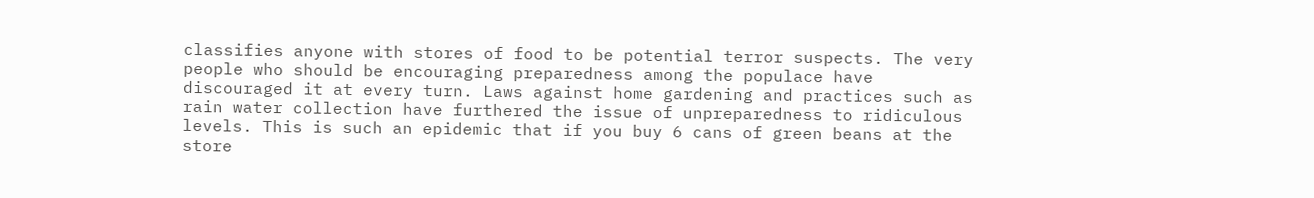classifies anyone with stores of food to be potential terror suspects. The very people who should be encouraging preparedness among the populace have discouraged it at every turn. Laws against home gardening and practices such as rain water collection have furthered the issue of unpreparedness to ridiculous levels. This is such an epidemic that if you buy 6 cans of green beans at the store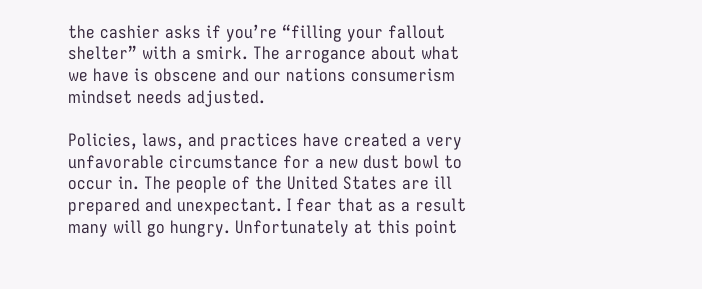the cashier asks if you’re “filling your fallout shelter” with a smirk. The arrogance about what we have is obscene and our nations consumerism mindset needs adjusted.

Policies, laws, and practices have created a very unfavorable circumstance for a new dust bowl to occur in. The people of the United States are ill prepared and unexpectant. I fear that as a result many will go hungry. Unfortunately at this point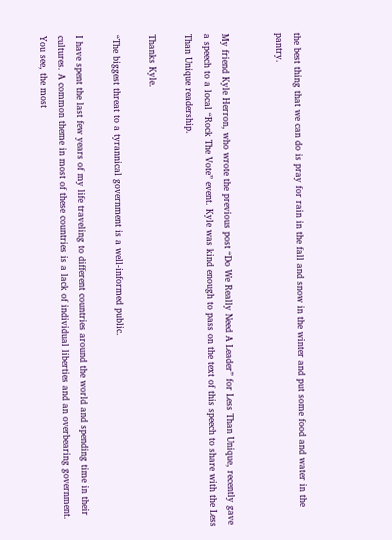the best thing that we can do is pray for rain in the fall and snow in the winter and put some food and water in the pantry.


My friend Kyle Herron, who wrote the previous post “Do We Really Need A Leader” for Less Than Unique, recently gave a speech to a local “Rock The Vote” event. Kyle was kind enough to pass on the text of this speech to share with the Less Than Unique readership.

Thanks Kyle.

“The biggest threat to a tyrannical government is a well-informed public.

I have spent the last few years of my life traveling to different countries around the world and spending time in their cultures. A common theme in most of these countries is a lack of individual liberties and an overbearing government. You see, the most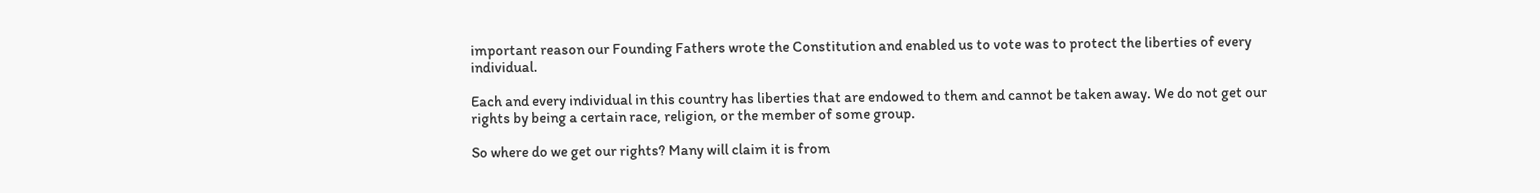important reason our Founding Fathers wrote the Constitution and enabled us to vote was to protect the liberties of every individual.

Each and every individual in this country has liberties that are endowed to them and cannot be taken away. We do not get our rights by being a certain race, religion, or the member of some group.

So where do we get our rights? Many will claim it is from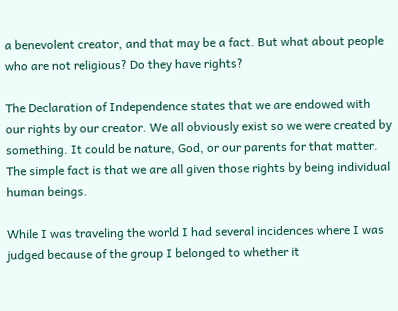a benevolent creator, and that may be a fact. But what about people who are not religious? Do they have rights?

The Declaration of Independence states that we are endowed with our rights by our creator. We all obviously exist so we were created by something. It could be nature, God, or our parents for that matter.
The simple fact is that we are all given those rights by being individual human beings.

While I was traveling the world I had several incidences where I was judged because of the group I belonged to whether it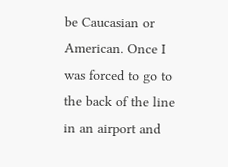be Caucasian or American. Once I was forced to go to the back of the line in an airport and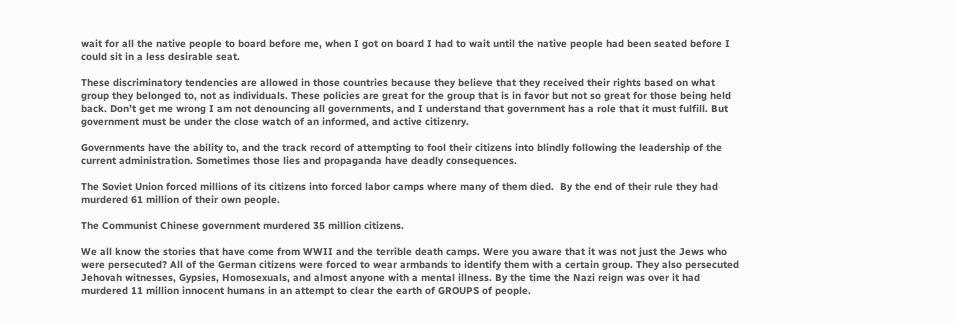wait for all the native people to board before me, when I got on board I had to wait until the native people had been seated before I could sit in a less desirable seat.

These discriminatory tendencies are allowed in those countries because they believe that they received their rights based on what group they belonged to, not as individuals. These policies are great for the group that is in favor but not so great for those being held back. Don’t get me wrong I am not denouncing all governments, and I understand that government has a role that it must fulfill. But government must be under the close watch of an informed, and active citizenry.

Governments have the ability to, and the track record of attempting to fool their citizens into blindly following the leadership of the current administration. Sometimes those lies and propaganda have deadly consequences.

The Soviet Union forced millions of its citizens into forced labor camps where many of them died.  By the end of their rule they had murdered 61 million of their own people.

The Communist Chinese government murdered 35 million citizens.

We all know the stories that have come from WWII and the terrible death camps. Were you aware that it was not just the Jews who were persecuted? All of the German citizens were forced to wear armbands to identify them with a certain group. They also persecuted Jehovah witnesses, Gypsies, Homosexuals, and almost anyone with a mental illness. By the time the Nazi reign was over it had murdered 11 million innocent humans in an attempt to clear the earth of GROUPS of people.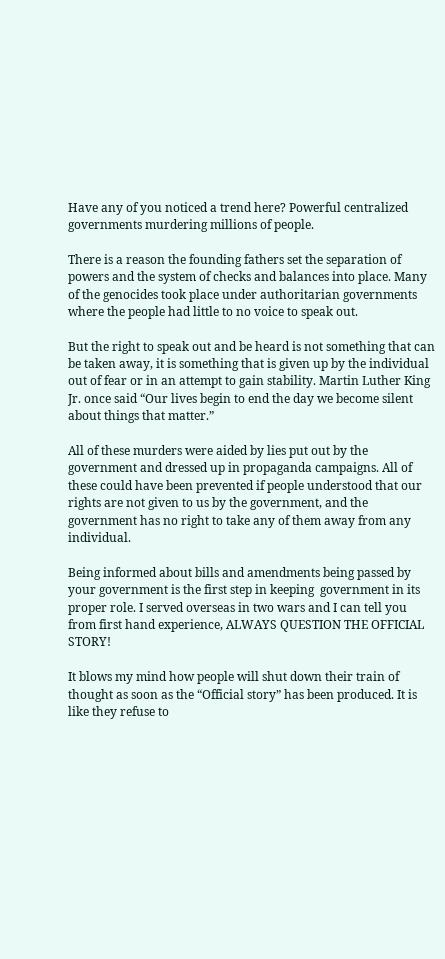Have any of you noticed a trend here? Powerful centralized governments murdering millions of people.

There is a reason the founding fathers set the separation of powers and the system of checks and balances into place. Many of the genocides took place under authoritarian governments where the people had little to no voice to speak out.

But the right to speak out and be heard is not something that can be taken away, it is something that is given up by the individual out of fear or in an attempt to gain stability. Martin Luther King Jr. once said “Our lives begin to end the day we become silent about things that matter.”

All of these murders were aided by lies put out by the government and dressed up in propaganda campaigns. All of these could have been prevented if people understood that our rights are not given to us by the government, and the government has no right to take any of them away from any individual.

Being informed about bills and amendments being passed by your government is the first step in keeping  government in its proper role. I served overseas in two wars and I can tell you from first hand experience, ALWAYS QUESTION THE OFFICIAL STORY!

It blows my mind how people will shut down their train of thought as soon as the “Official story” has been produced. It is like they refuse to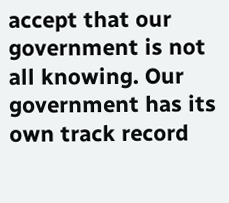accept that our government is not all knowing. Our government has its own track record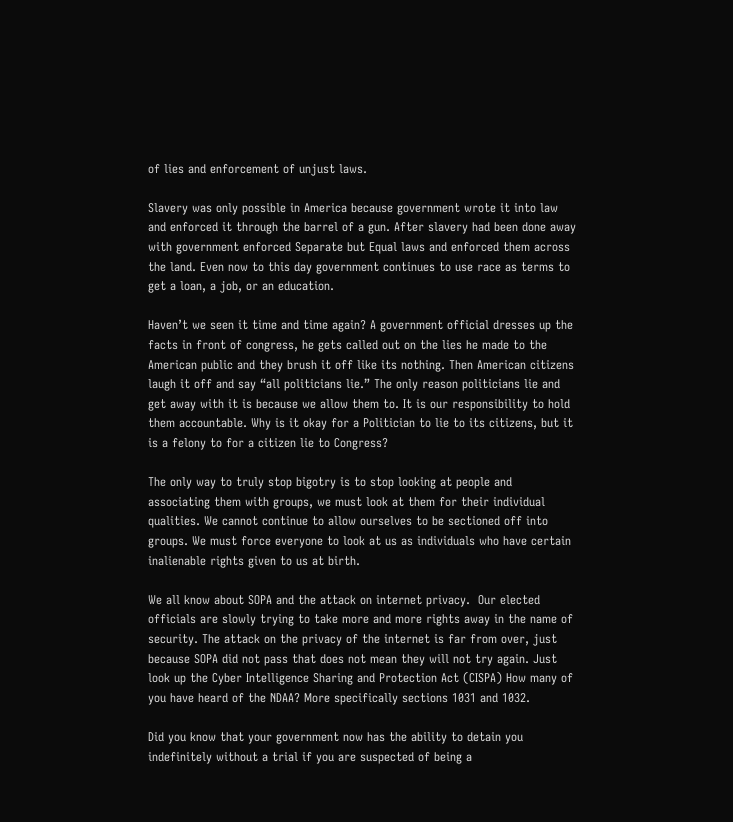of lies and enforcement of unjust laws.

Slavery was only possible in America because government wrote it into law and enforced it through the barrel of a gun. After slavery had been done away with government enforced Separate but Equal laws and enforced them across the land. Even now to this day government continues to use race as terms to get a loan, a job, or an education.

Haven’t we seen it time and time again? A government official dresses up the facts in front of congress, he gets called out on the lies he made to the American public and they brush it off like its nothing. Then American citizens laugh it off and say “all politicians lie.” The only reason politicians lie and get away with it is because we allow them to. It is our responsibility to hold them accountable. Why is it okay for a Politician to lie to its citizens, but it is a felony to for a citizen lie to Congress?

The only way to truly stop bigotry is to stop looking at people and associating them with groups, we must look at them for their individual qualities. We cannot continue to allow ourselves to be sectioned off into groups. We must force everyone to look at us as individuals who have certain inalienable rights given to us at birth.

We all know about SOPA and the attack on internet privacy.  Our elected officials are slowly trying to take more and more rights away in the name of security. The attack on the privacy of the internet is far from over, just because SOPA did not pass that does not mean they will not try again. Just look up the Cyber Intelligence Sharing and Protection Act (CISPA) How many of you have heard of the NDAA? More specifically sections 1031 and 1032.

Did you know that your government now has the ability to detain you indefinitely without a trial if you are suspected of being a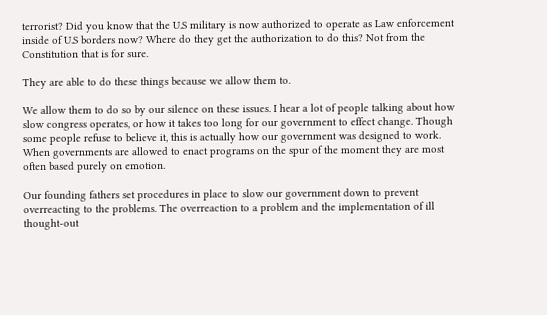terrorist? Did you know that the U.S military is now authorized to operate as Law enforcement inside of U.S borders now? Where do they get the authorization to do this? Not from the Constitution that is for sure.

They are able to do these things because we allow them to.

We allow them to do so by our silence on these issues. I hear a lot of people talking about how slow congress operates, or how it takes too long for our government to effect change. Though some people refuse to believe it, this is actually how our government was designed to work.
When governments are allowed to enact programs on the spur of the moment they are most often based purely on emotion.

Our founding fathers set procedures in place to slow our government down to prevent overreacting to the problems. The overreaction to a problem and the implementation of ill thought-out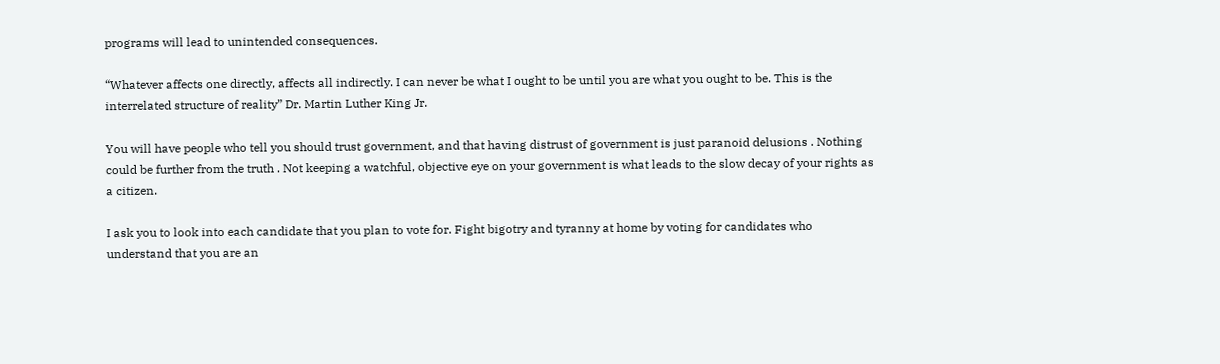programs will lead to unintended consequences.

“Whatever affects one directly, affects all indirectly. I can never be what I ought to be until you are what you ought to be. This is the interrelated structure of reality” Dr. Martin Luther King Jr.

You will have people who tell you should trust government, and that having distrust of government is just paranoid delusions . Nothing could be further from the truth . Not keeping a watchful, objective eye on your government is what leads to the slow decay of your rights as a citizen.

I ask you to look into each candidate that you plan to vote for. Fight bigotry and tyranny at home by voting for candidates who understand that you are an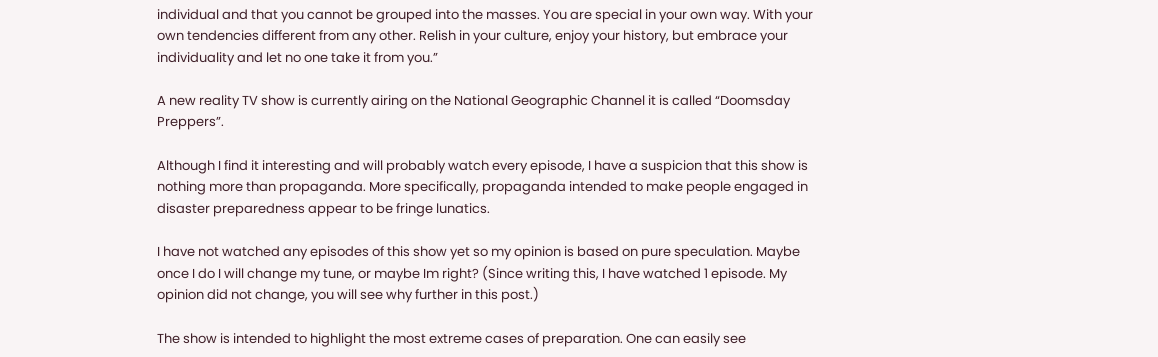individual and that you cannot be grouped into the masses. You are special in your own way. With your own tendencies different from any other. Relish in your culture, enjoy your history, but embrace your individuality and let no one take it from you.”

A new reality TV show is currently airing on the National Geographic Channel it is called “Doomsday Preppers”.

Although I find it interesting and will probably watch every episode, I have a suspicion that this show is nothing more than propaganda. More specifically, propaganda intended to make people engaged in disaster preparedness appear to be fringe lunatics.

I have not watched any episodes of this show yet so my opinion is based on pure speculation. Maybe once I do I will change my tune, or maybe Im right? (Since writing this, I have watched 1 episode. My opinion did not change, you will see why further in this post.)

The show is intended to highlight the most extreme cases of preparation. One can easily see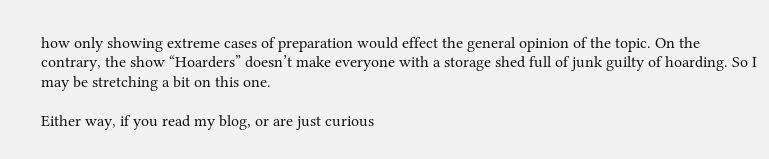how only showing extreme cases of preparation would effect the general opinion of the topic. On the contrary, the show “Hoarders” doesn’t make everyone with a storage shed full of junk guilty of hoarding. So I may be stretching a bit on this one.

Either way, if you read my blog, or are just curious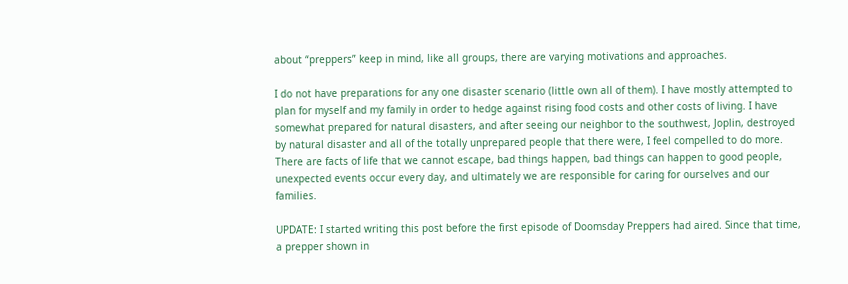about “preppers” keep in mind, like all groups, there are varying motivations and approaches.

I do not have preparations for any one disaster scenario (little own all of them). I have mostly attempted to plan for myself and my family in order to hedge against rising food costs and other costs of living. I have somewhat prepared for natural disasters, and after seeing our neighbor to the southwest, Joplin, destroyed by natural disaster and all of the totally unprepared people that there were, I feel compelled to do more. There are facts of life that we cannot escape, bad things happen, bad things can happen to good people, unexpected events occur every day, and ultimately we are responsible for caring for ourselves and our families.

UPDATE: I started writing this post before the first episode of Doomsday Preppers had aired. Since that time, a prepper shown in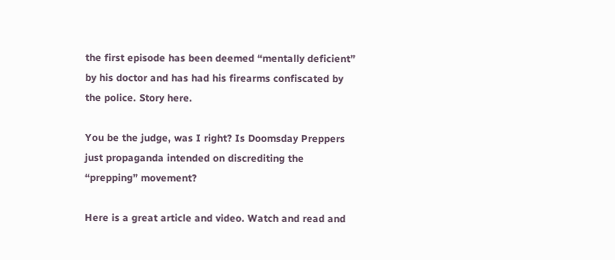the first episode has been deemed “mentally deficient” by his doctor and has had his firearms confiscated by the police. Story here.

You be the judge, was I right? Is Doomsday Preppers just propaganda intended on discrediting the “prepping” movement?

Here is a great article and video. Watch and read and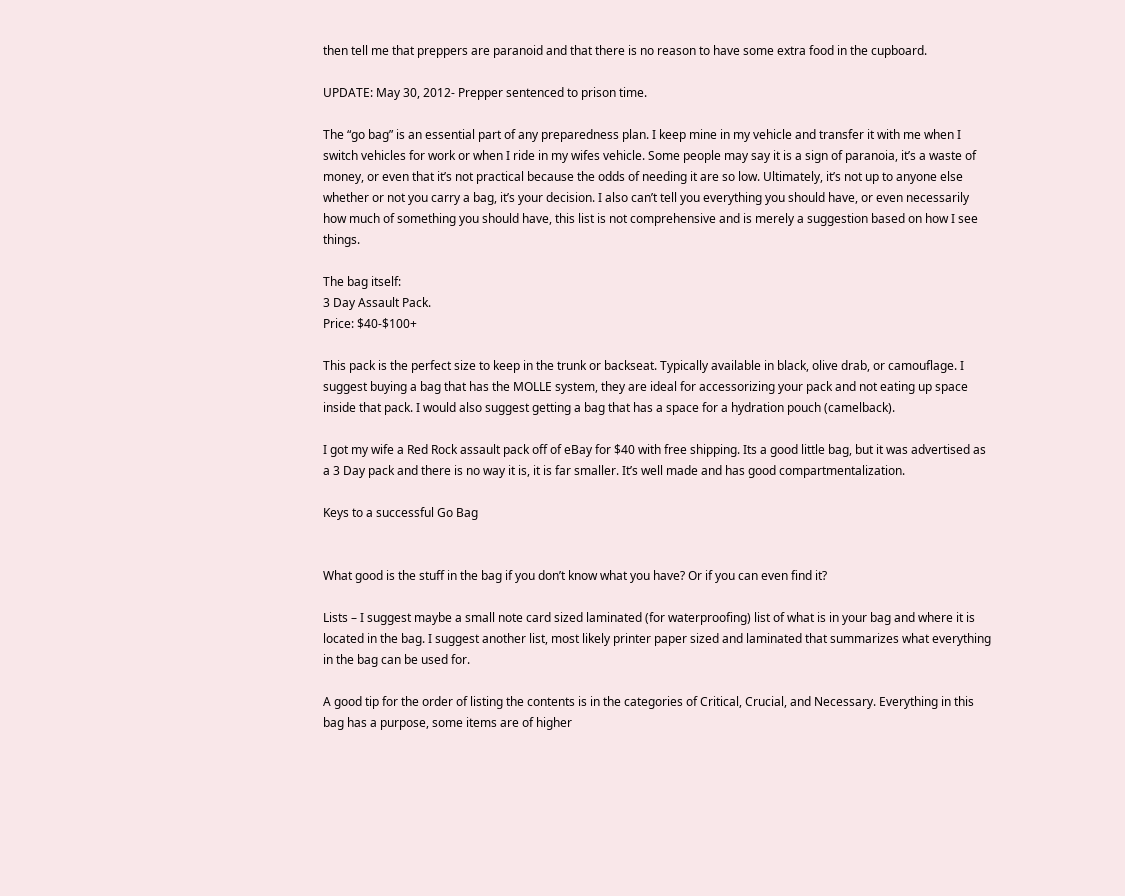then tell me that preppers are paranoid and that there is no reason to have some extra food in the cupboard.

UPDATE: May 30, 2012- Prepper sentenced to prison time.

The “go bag” is an essential part of any preparedness plan. I keep mine in my vehicle and transfer it with me when I switch vehicles for work or when I ride in my wifes vehicle. Some people may say it is a sign of paranoia, it’s a waste of money, or even that it’s not practical because the odds of needing it are so low. Ultimately, it’s not up to anyone else whether or not you carry a bag, it’s your decision. I also can’t tell you everything you should have, or even necessarily how much of something you should have, this list is not comprehensive and is merely a suggestion based on how I see things.

The bag itself:
3 Day Assault Pack.
Price: $40-$100+

This pack is the perfect size to keep in the trunk or backseat. Typically available in black, olive drab, or camouflage. I suggest buying a bag that has the MOLLE system, they are ideal for accessorizing your pack and not eating up space inside that pack. I would also suggest getting a bag that has a space for a hydration pouch (camelback).

I got my wife a Red Rock assault pack off of eBay for $40 with free shipping. Its a good little bag, but it was advertised as a 3 Day pack and there is no way it is, it is far smaller. It’s well made and has good compartmentalization.

Keys to a successful Go Bag


What good is the stuff in the bag if you don’t know what you have? Or if you can even find it?

Lists – I suggest maybe a small note card sized laminated (for waterproofing) list of what is in your bag and where it is located in the bag. I suggest another list, most likely printer paper sized and laminated that summarizes what everything in the bag can be used for.

A good tip for the order of listing the contents is in the categories of Critical, Crucial, and Necessary. Everything in this bag has a purpose, some items are of higher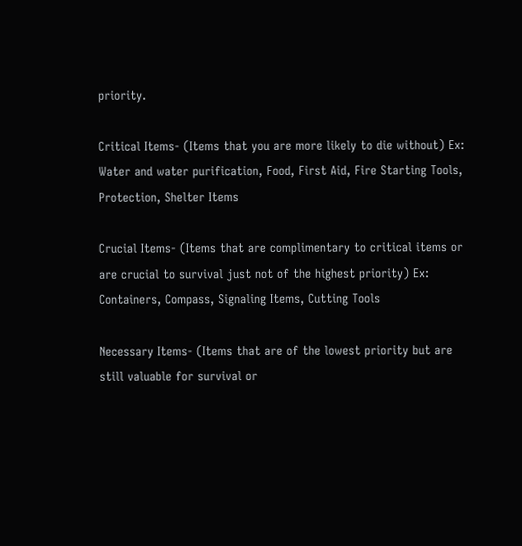priority.

Critical Items- (Items that you are more likely to die without) Ex: Water and water purification, Food, First Aid, Fire Starting Tools, Protection, Shelter Items

Crucial Items- (Items that are complimentary to critical items or are crucial to survival just not of the highest priority) Ex: Containers, Compass, Signaling Items, Cutting Tools

Necessary Items- (Items that are of the lowest priority but are still valuable for survival or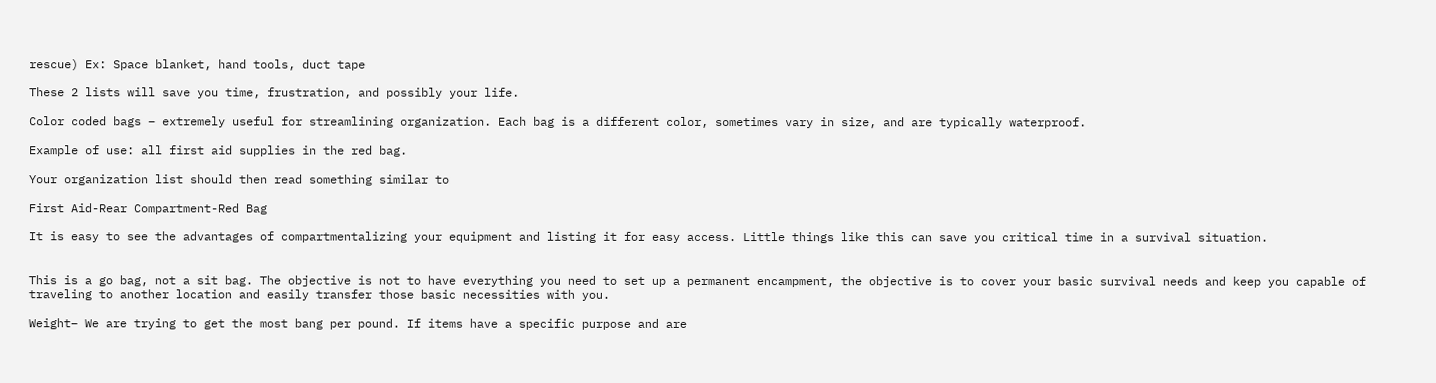rescue) Ex: Space blanket, hand tools, duct tape

These 2 lists will save you time, frustration, and possibly your life.

Color coded bags – extremely useful for streamlining organization. Each bag is a different color, sometimes vary in size, and are typically waterproof.

Example of use: all first aid supplies in the red bag.

Your organization list should then read something similar to

First Aid-Rear Compartment-Red Bag

It is easy to see the advantages of compartmentalizing your equipment and listing it for easy access. Little things like this can save you critical time in a survival situation.


This is a go bag, not a sit bag. The objective is not to have everything you need to set up a permanent encampment, the objective is to cover your basic survival needs and keep you capable of traveling to another location and easily transfer those basic necessities with you.

Weight– We are trying to get the most bang per pound. If items have a specific purpose and are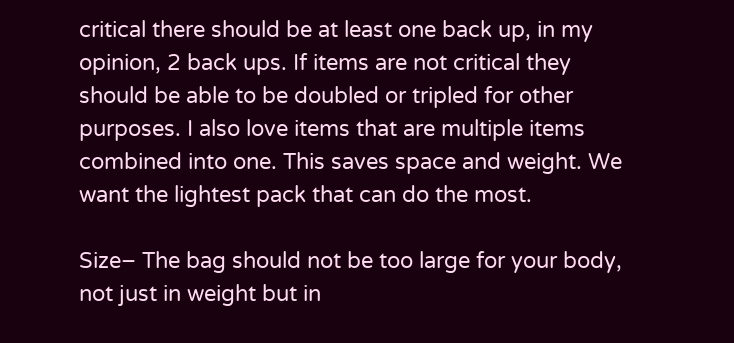critical there should be at least one back up, in my opinion, 2 back ups. If items are not critical they should be able to be doubled or tripled for other purposes. I also love items that are multiple items combined into one. This saves space and weight. We want the lightest pack that can do the most.

Size– The bag should not be too large for your body, not just in weight but in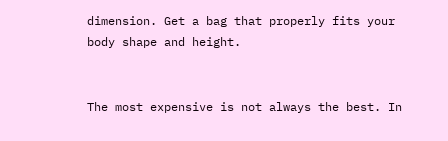dimension. Get a bag that properly fits your body shape and height.


The most expensive is not always the best. In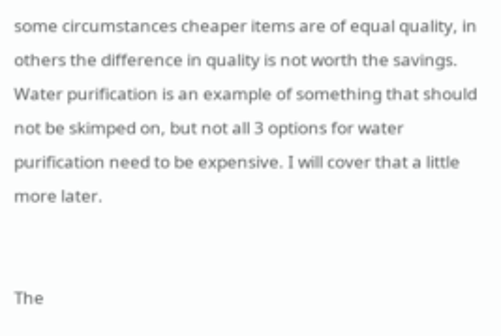some circumstances cheaper items are of equal quality, in others the difference in quality is not worth the savings. Water purification is an example of something that should not be skimped on, but not all 3 options for water purification need to be expensive. I will cover that a little more later.


The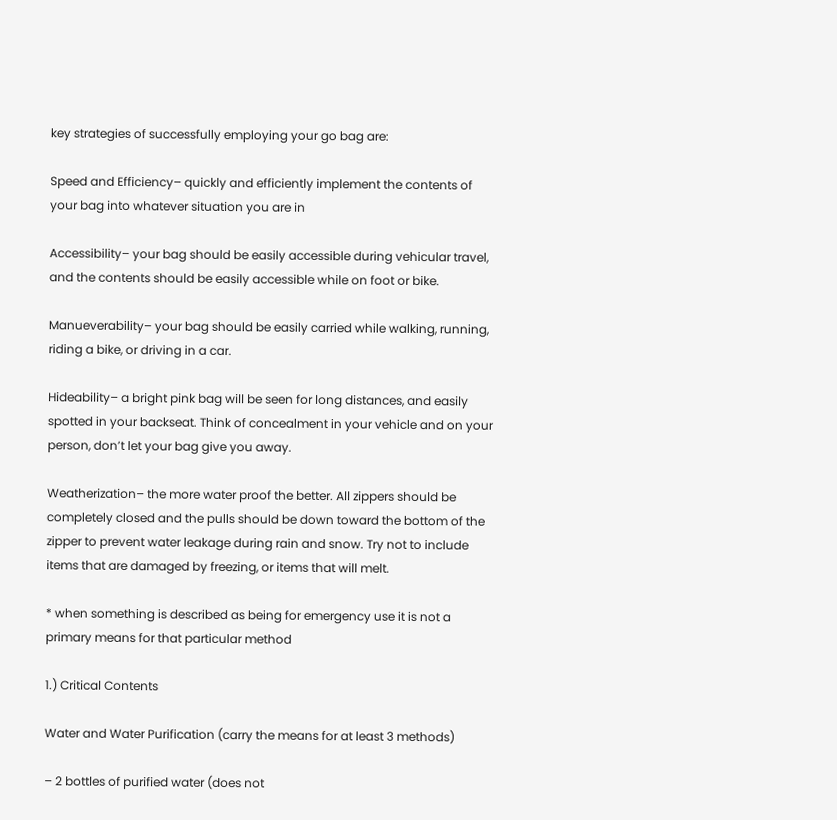key strategies of successfully employing your go bag are:

Speed and Efficiency– quickly and efficiently implement the contents of your bag into whatever situation you are in

Accessibility– your bag should be easily accessible during vehicular travel, and the contents should be easily accessible while on foot or bike.

Manueverability– your bag should be easily carried while walking, running, riding a bike, or driving in a car.

Hideability– a bright pink bag will be seen for long distances, and easily spotted in your backseat. Think of concealment in your vehicle and on your person, don’t let your bag give you away.

Weatherization– the more water proof the better. All zippers should be completely closed and the pulls should be down toward the bottom of the zipper to prevent water leakage during rain and snow. Try not to include items that are damaged by freezing, or items that will melt.

* when something is described as being for emergency use it is not a primary means for that particular method

1.) Critical Contents

Water and Water Purification (carry the means for at least 3 methods)

– 2 bottles of purified water (does not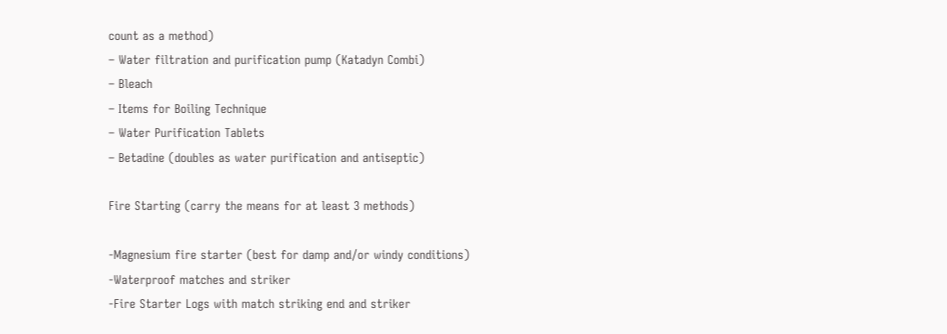count as a method)
– Water filtration and purification pump (Katadyn Combi)
– Bleach
– Items for Boiling Technique
– Water Purification Tablets
– Betadine (doubles as water purification and antiseptic)

Fire Starting (carry the means for at least 3 methods)

-Magnesium fire starter (best for damp and/or windy conditions)
-Waterproof matches and striker
-Fire Starter Logs with match striking end and striker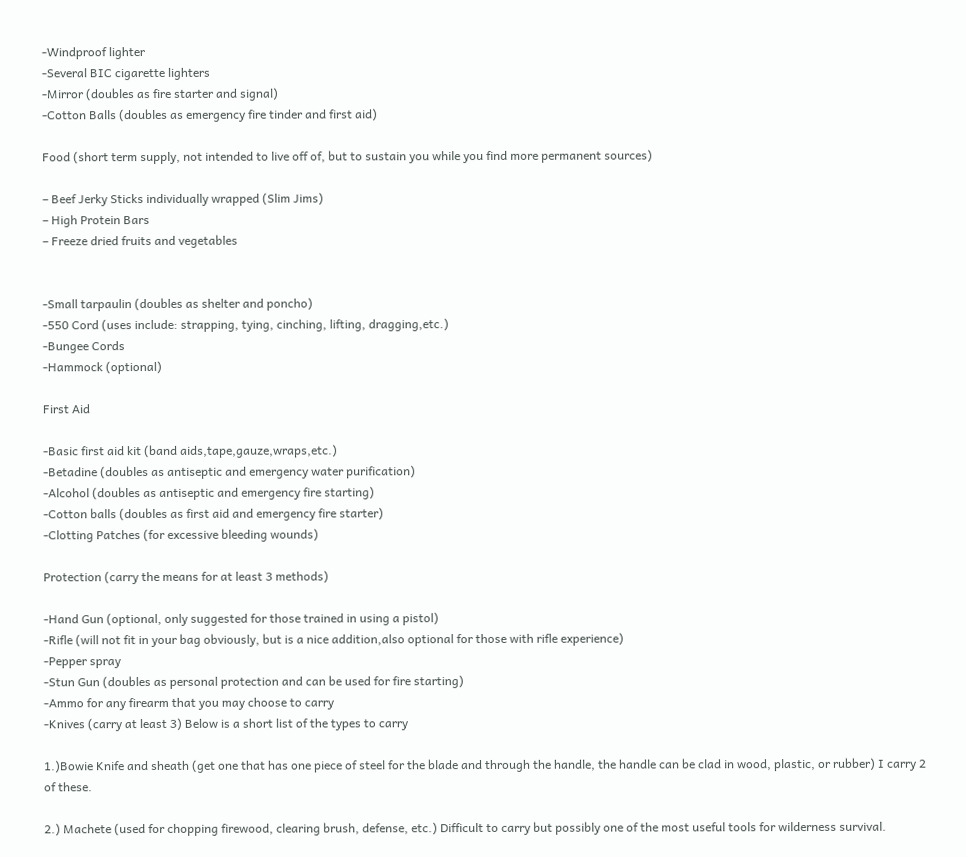-Windproof lighter
-Several BIC cigarette lighters
-Mirror (doubles as fire starter and signal)
-Cotton Balls (doubles as emergency fire tinder and first aid)

Food (short term supply, not intended to live off of, but to sustain you while you find more permanent sources)

– Beef Jerky Sticks individually wrapped (Slim Jims)
– High Protein Bars
– Freeze dried fruits and vegetables


-Small tarpaulin (doubles as shelter and poncho)
-550 Cord (uses include: strapping, tying, cinching, lifting, dragging,etc.)
-Bungee Cords
-Hammock (optional)

First Aid

-Basic first aid kit (band aids,tape,gauze,wraps,etc.)
-Betadine (doubles as antiseptic and emergency water purification)
-Alcohol (doubles as antiseptic and emergency fire starting)
-Cotton balls (doubles as first aid and emergency fire starter)
-Clotting Patches (for excessive bleeding wounds)

Protection (carry the means for at least 3 methods)

-Hand Gun (optional, only suggested for those trained in using a pistol)
-Rifle (will not fit in your bag obviously, but is a nice addition,also optional for those with rifle experience)
-Pepper spray
-Stun Gun (doubles as personal protection and can be used for fire starting)
-Ammo for any firearm that you may choose to carry
-Knives (carry at least 3) Below is a short list of the types to carry

1.)Bowie Knife and sheath (get one that has one piece of steel for the blade and through the handle, the handle can be clad in wood, plastic, or rubber) I carry 2 of these.

2.) Machete (used for chopping firewood, clearing brush, defense, etc.) Difficult to carry but possibly one of the most useful tools for wilderness survival.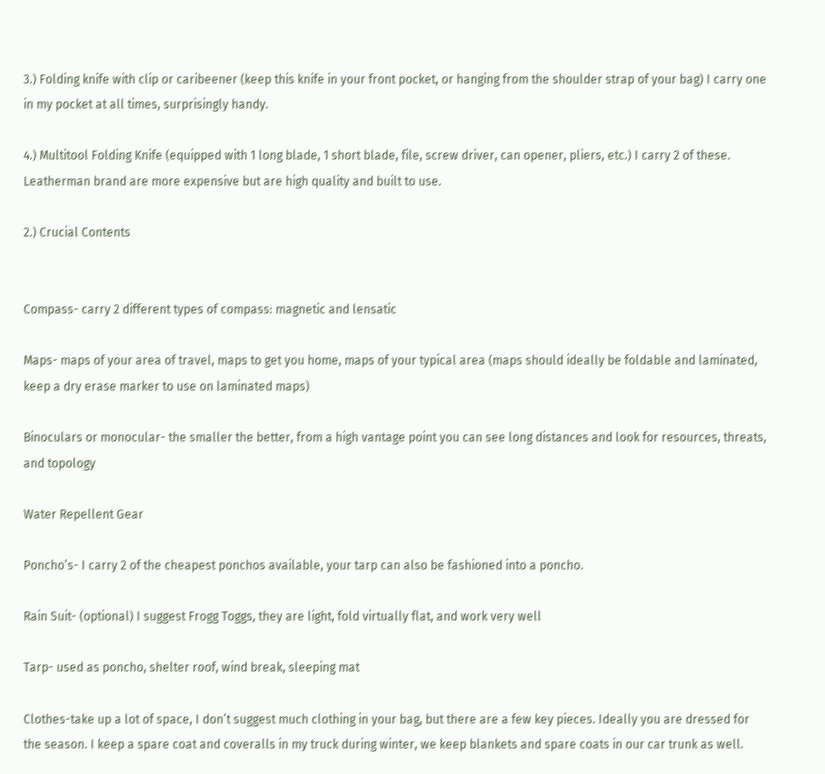3.) Folding knife with clip or caribeener (keep this knife in your front pocket, or hanging from the shoulder strap of your bag) I carry one in my pocket at all times, surprisingly handy.

4.) Multitool Folding Knife (equipped with 1 long blade, 1 short blade, file, screw driver, can opener, pliers, etc.) I carry 2 of these. Leatherman brand are more expensive but are high quality and built to use.

2.) Crucial Contents


Compass- carry 2 different types of compass: magnetic and lensatic

Maps- maps of your area of travel, maps to get you home, maps of your typical area (maps should ideally be foldable and laminated, keep a dry erase marker to use on laminated maps)

Binoculars or monocular- the smaller the better, from a high vantage point you can see long distances and look for resources, threats, and topology

Water Repellent Gear

Poncho’s- I carry 2 of the cheapest ponchos available, your tarp can also be fashioned into a poncho.

Rain Suit- (optional) I suggest Frogg Toggs, they are light, fold virtually flat, and work very well

Tarp- used as poncho, shelter roof, wind break, sleeping mat

Clothes-take up a lot of space, I don’t suggest much clothing in your bag, but there are a few key pieces. Ideally you are dressed for the season. I keep a spare coat and coveralls in my truck during winter, we keep blankets and spare coats in our car trunk as well.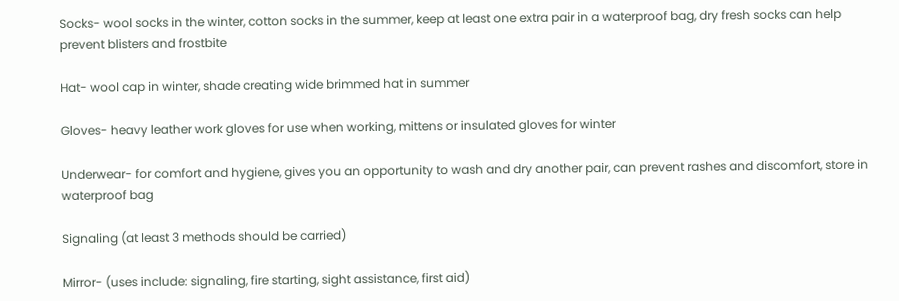Socks- wool socks in the winter, cotton socks in the summer, keep at least one extra pair in a waterproof bag, dry fresh socks can help prevent blisters and frostbite

Hat- wool cap in winter, shade creating wide brimmed hat in summer

Gloves- heavy leather work gloves for use when working, mittens or insulated gloves for winter

Underwear- for comfort and hygiene, gives you an opportunity to wash and dry another pair, can prevent rashes and discomfort, store in waterproof bag

Signaling (at least 3 methods should be carried)

Mirror- (uses include: signaling, fire starting, sight assistance, first aid)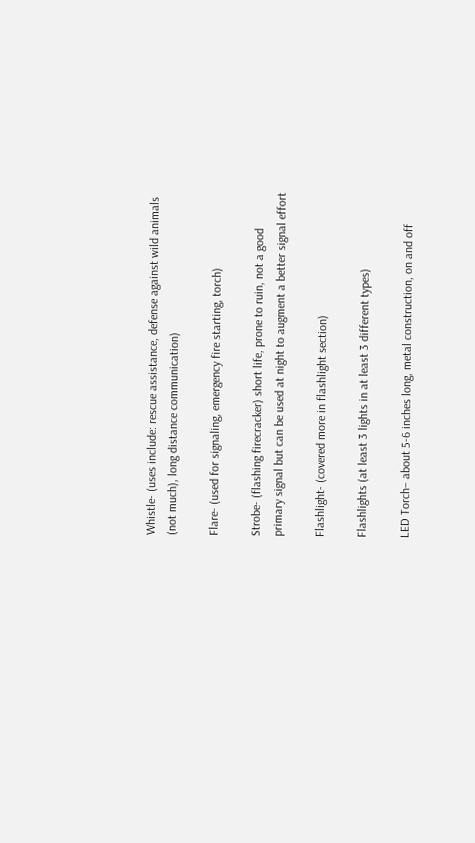Whistle- (uses include: rescue assistance, defense against wild animals (not much), long distance communication)

Flare- (used for signaling, emergency fire starting, torch)

Strobe- (flashing firecracker) short life, prone to ruin, not a good primary signal but can be used at night to augment a better signal effort

Flashlight- (covered more in flashlight section)

Flashlights (at least 3 lights in at least 3 different types)

LED Torch– about 5-6 inches long, metal construction, on and off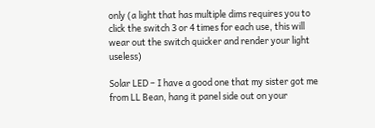only (a light that has multiple dims requires you to click the switch 3 or 4 times for each use, this will wear out the switch quicker and render your light useless)

Solar LED – I have a good one that my sister got me from LL Bean, hang it panel side out on your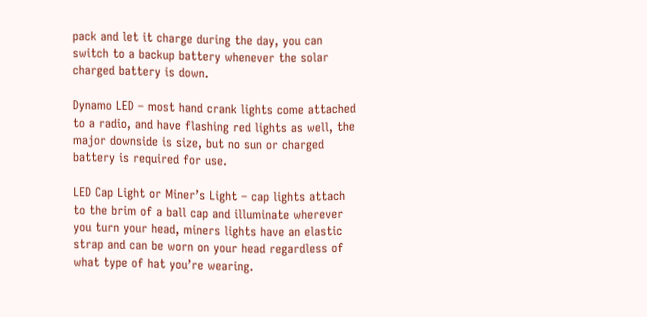pack and let it charge during the day, you can switch to a backup battery whenever the solar charged battery is down.

Dynamo LED – most hand crank lights come attached to a radio, and have flashing red lights as well, the major downside is size, but no sun or charged battery is required for use.

LED Cap Light or Miner’s Light – cap lights attach to the brim of a ball cap and illuminate wherever you turn your head, miners lights have an elastic strap and can be worn on your head regardless of what type of hat you’re wearing.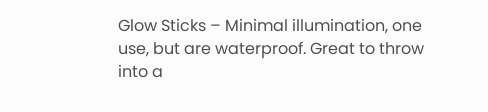Glow Sticks – Minimal illumination, one use, but are waterproof. Great to throw into a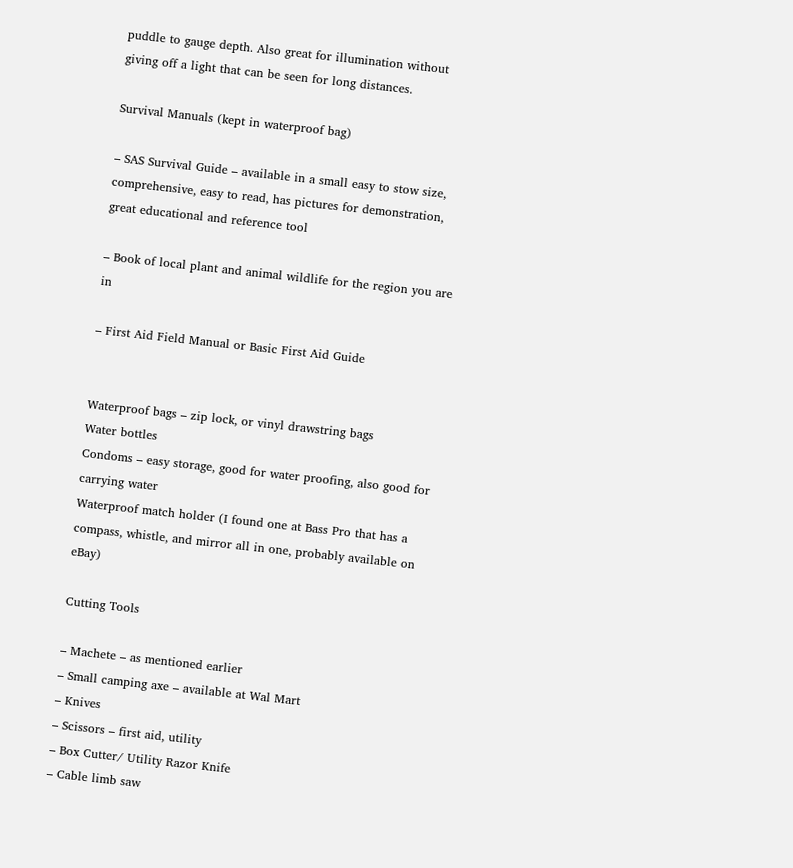puddle to gauge depth. Also great for illumination without giving off a light that can be seen for long distances.

Survival Manuals (kept in waterproof bag)

– SAS Survival Guide – available in a small easy to stow size, comprehensive, easy to read, has pictures for demonstration, great educational and reference tool

– Book of local plant and animal wildlife for the region you are in

– First Aid Field Manual or Basic First Aid Guide


Waterproof bags – zip lock, or vinyl drawstring bags
Water bottles
Condoms – easy storage, good for water proofing, also good for carrying water
Waterproof match holder (I found one at Bass Pro that has a compass, whistle, and mirror all in one, probably available on eBay)

Cutting Tools

– Machete – as mentioned earlier
– Small camping axe – available at Wal Mart
– Knives
– Scissors – first aid, utility
– Box Cutter/ Utility Razor Knife
– Cable limb saw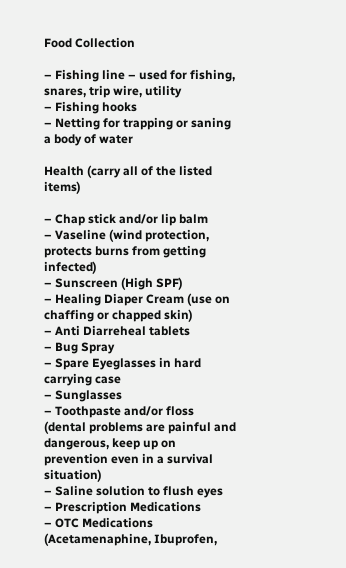Food Collection

– Fishing line – used for fishing, snares, trip wire, utility
– Fishing hooks
– Netting for trapping or saning a body of water

Health (carry all of the listed items)

– Chap stick and/or lip balm
– Vaseline (wind protection, protects burns from getting infected)
– Sunscreen (High SPF)
– Healing Diaper Cream (use on chaffing or chapped skin)
– Anti Diarreheal tablets
– Bug Spray
– Spare Eyeglasses in hard carrying case
– Sunglasses
– Toothpaste and/or floss (dental problems are painful and dangerous, keep up on prevention even in a survival situation)
– Saline solution to flush eyes
– Prescription Medications
– OTC Medications (Acetamenaphine, Ibuprofen,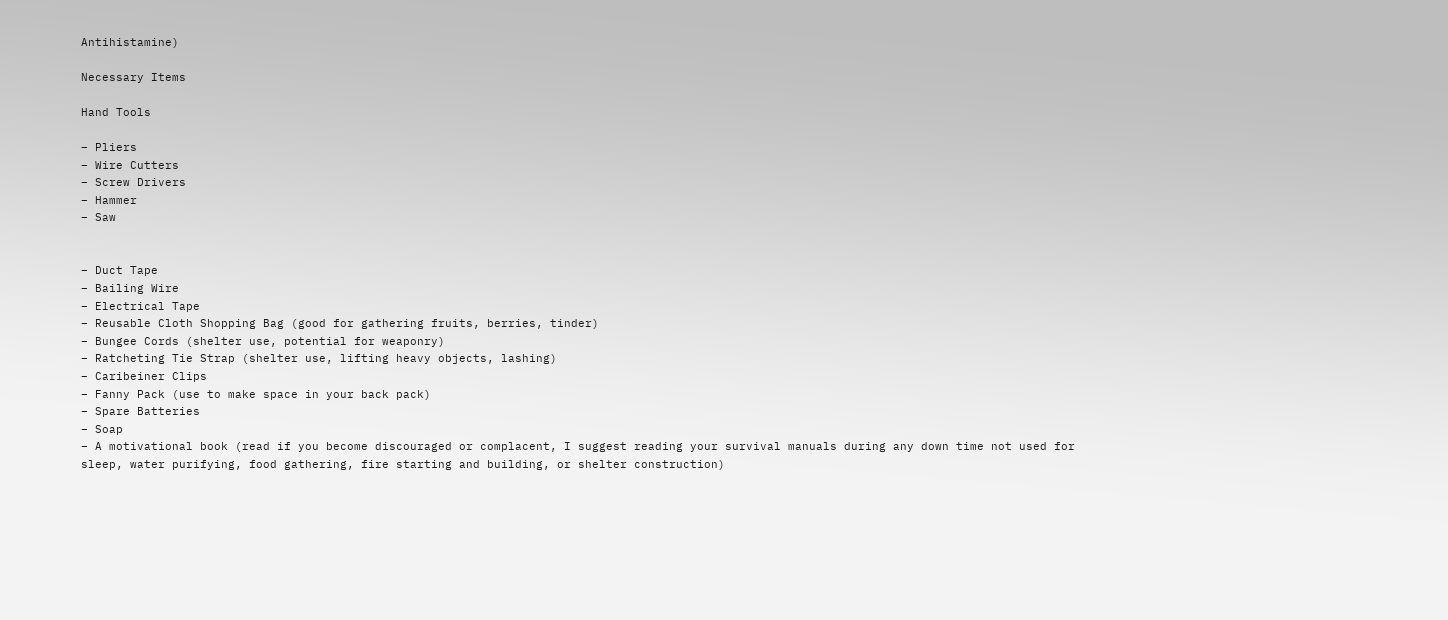Antihistamine)

Necessary Items

Hand Tools

– Pliers
– Wire Cutters
– Screw Drivers
– Hammer
– Saw


– Duct Tape
– Bailing Wire
– Electrical Tape
– Reusable Cloth Shopping Bag (good for gathering fruits, berries, tinder)
– Bungee Cords (shelter use, potential for weaponry)
– Ratcheting Tie Strap (shelter use, lifting heavy objects, lashing)
– Caribeiner Clips
– Fanny Pack (use to make space in your back pack)
– Spare Batteries
– Soap
– A motivational book (read if you become discouraged or complacent, I suggest reading your survival manuals during any down time not used for sleep, water purifying, food gathering, fire starting and building, or shelter construction)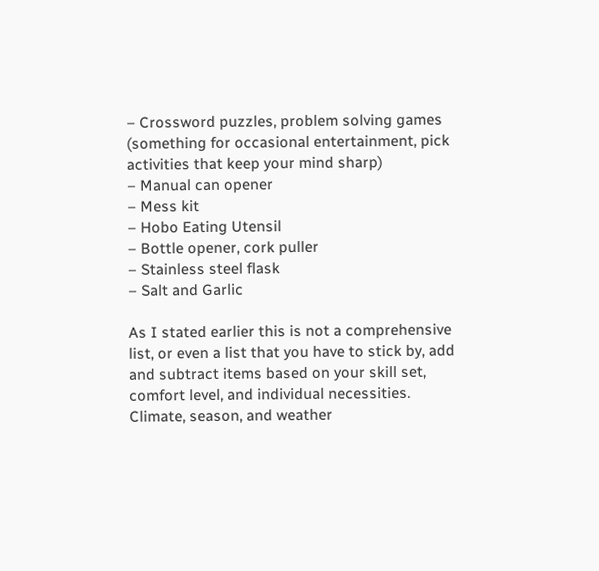– Crossword puzzles, problem solving games (something for occasional entertainment, pick activities that keep your mind sharp)
– Manual can opener
– Mess kit
– Hobo Eating Utensil
– Bottle opener, cork puller
– Stainless steel flask
– Salt and Garlic

As I stated earlier this is not a comprehensive list, or even a list that you have to stick by, add and subtract items based on your skill set, comfort level, and individual necessities. Climate, season, and weather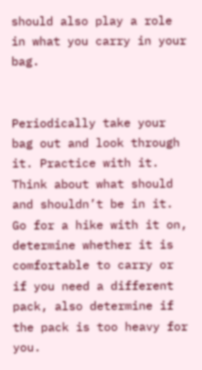should also play a role in what you carry in your bag.


Periodically take your bag out and look through it. Practice with it. Think about what should and shouldn’t be in it. Go for a hike with it on, determine whether it is comfortable to carry or if you need a different pack, also determine if the pack is too heavy for you.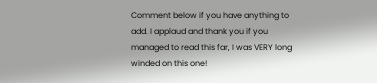Comment below if you have anything to add. I applaud and thank you if you managed to read this far, I was VERY long winded on this one!